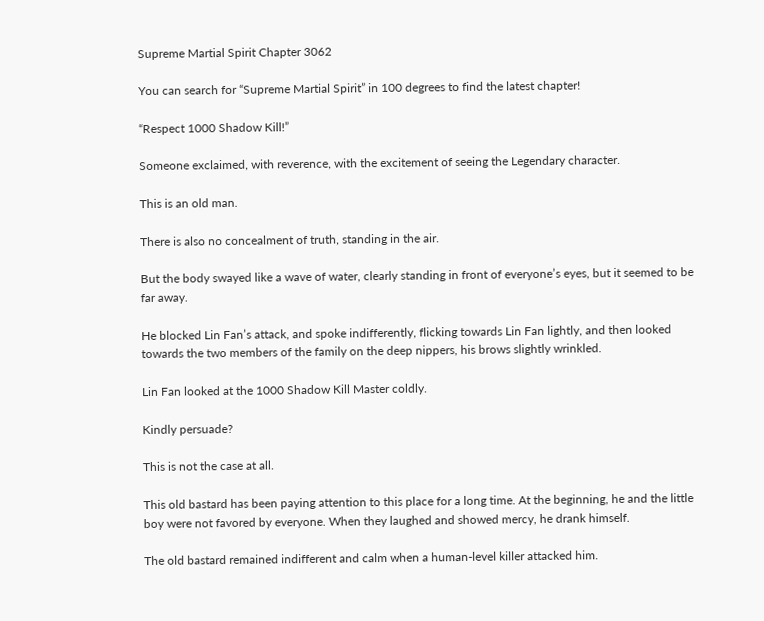Supreme Martial Spirit Chapter 3062

You can search for “Supreme Martial Spirit” in 100 degrees to find the latest chapter!

“Respect 1000 Shadow Kill!”

Someone exclaimed, with reverence, with the excitement of seeing the Legendary character.

This is an old man.

There is also no concealment of truth, standing in the air.

But the body swayed like a wave of water, clearly standing in front of everyone’s eyes, but it seemed to be far away.

He blocked Lin Fan’s attack, and spoke indifferently, flicking towards Lin Fan lightly, and then looked towards the two members of the family on the deep nippers, his brows slightly wrinkled.

Lin Fan looked at the 1000 Shadow Kill Master coldly.

Kindly persuade?

This is not the case at all.

This old bastard has been paying attention to this place for a long time. At the beginning, he and the little boy were not favored by everyone. When they laughed and showed mercy, he drank himself.

The old bastard remained indifferent and calm when a human-level killer attacked him.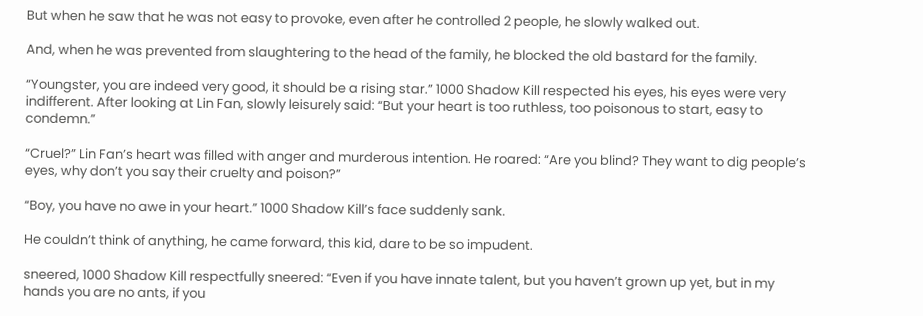But when he saw that he was not easy to provoke, even after he controlled 2 people, he slowly walked out.

And, when he was prevented from slaughtering to the head of the family, he blocked the old bastard for the family.

“Youngster, you are indeed very good, it should be a rising star.” 1000 Shadow Kill respected his eyes, his eyes were very indifferent. After looking at Lin Fan, slowly leisurely said: “But your heart is too ruthless, too poisonous to start, easy to condemn.”

“Cruel?” Lin Fan’s heart was filled with anger and murderous intention. He roared: “Are you blind? They want to dig people’s eyes, why don’t you say their cruelty and poison?”

“Boy, you have no awe in your heart.” 1000 Shadow Kill’s face suddenly sank.

He couldn’t think of anything, he came forward, this kid, dare to be so impudent.

sneered, 1000 Shadow Kill respectfully sneered: “Even if you have innate talent, but you haven’t grown up yet, but in my hands you are no ants, if you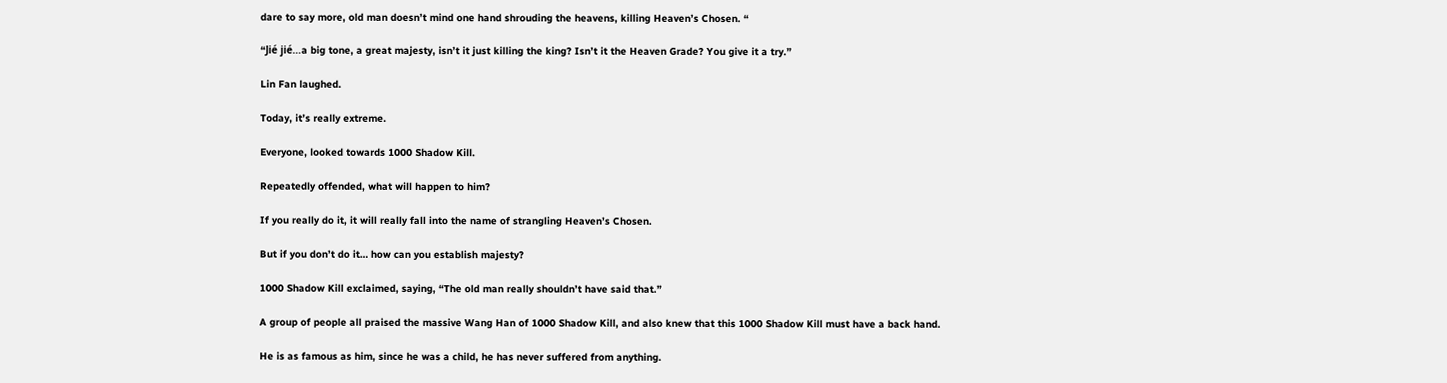dare to say more, old man doesn’t mind one hand shrouding the heavens, killing Heaven’s Chosen. “

“Jié jié…a big tone, a great majesty, isn’t it just killing the king? Isn’t it the Heaven Grade? You give it a try.”

Lin Fan laughed.

Today, it’s really extreme.

Everyone, looked towards 1000 Shadow Kill.

Repeatedly offended, what will happen to him?

If you really do it, it will really fall into the name of strangling Heaven’s Chosen.

But if you don’t do it… how can you establish majesty?

1000 Shadow Kill exclaimed, saying, “The old man really shouldn’t have said that.”

A group of people all praised the massive Wang Han of 1000 Shadow Kill, and also knew that this 1000 Shadow Kill must have a back hand.

He is as famous as him, since he was a child, he has never suffered from anything.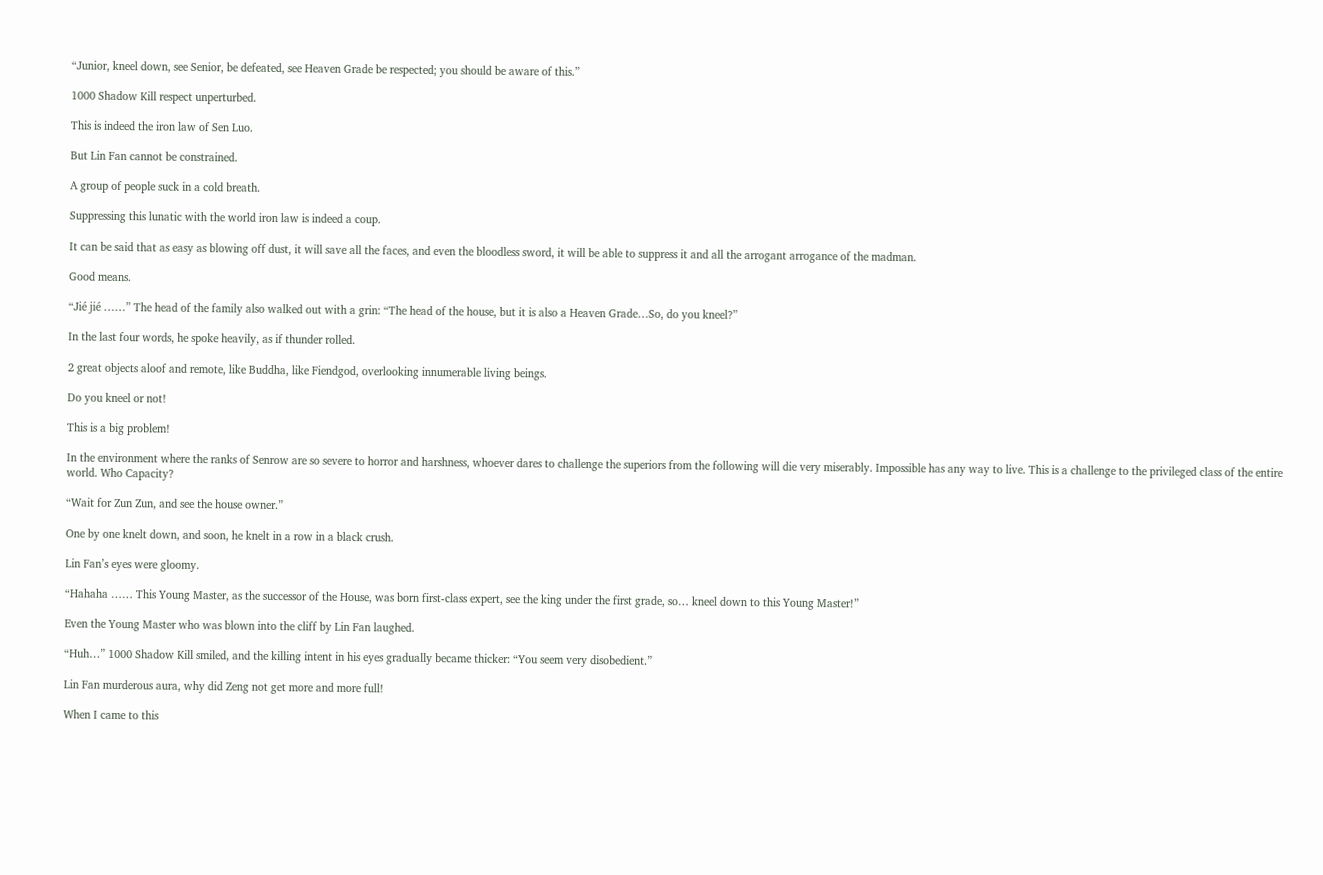“Junior, kneel down, see Senior, be defeated, see Heaven Grade be respected; you should be aware of this.”

1000 Shadow Kill respect unperturbed.

This is indeed the iron law of Sen Luo.

But Lin Fan cannot be constrained.

A group of people suck in a cold breath.

Suppressing this lunatic with the world iron law is indeed a coup.

It can be said that as easy as blowing off dust, it will save all the faces, and even the bloodless sword, it will be able to suppress it and all the arrogant arrogance of the madman.

Good means.

“Jié jié ……” The head of the family also walked out with a grin: “The head of the house, but it is also a Heaven Grade…So, do you kneel?”

In the last four words, he spoke heavily, as if thunder rolled.

2 great objects aloof and remote, like Buddha, like Fiendgod, overlooking innumerable living beings.

Do you kneel or not!

This is a big problem!

In the environment where the ranks of Senrow are so severe to horror and harshness, whoever dares to challenge the superiors from the following will die very miserably. Impossible has any way to live. This is a challenge to the privileged class of the entire world. Who Capacity?

“Wait for Zun Zun, and see the house owner.”

One by one knelt down, and soon, he knelt in a row in a black crush.

Lin Fan’s eyes were gloomy.

“Hahaha …… This Young Master, as the successor of the House, was born first-class expert, see the king under the first grade, so… kneel down to this Young Master!”

Even the Young Master who was blown into the cliff by Lin Fan laughed.

“Huh…” 1000 Shadow Kill smiled, and the killing intent in his eyes gradually became thicker: “You seem very disobedient.”

Lin Fan murderous aura, why did Zeng not get more and more full!

When I came to this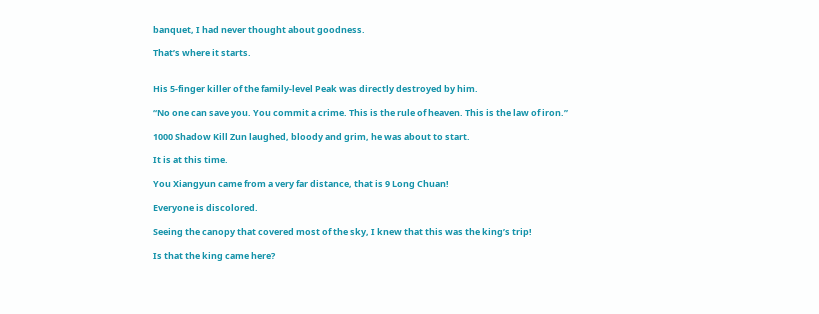banquet, I had never thought about goodness.

That’s where it starts.


His 5-finger killer of the family-level Peak was directly destroyed by him.

“No one can save you. You commit a crime. This is the rule of heaven. This is the law of iron.”

1000 Shadow Kill Zun laughed, bloody and grim, he was about to start.

It is at this time.

You Xiangyun came from a very far distance, that is 9 Long Chuan!

Everyone is discolored.

Seeing the canopy that covered most of the sky, I knew that this was the king’s trip!

Is that the king came here?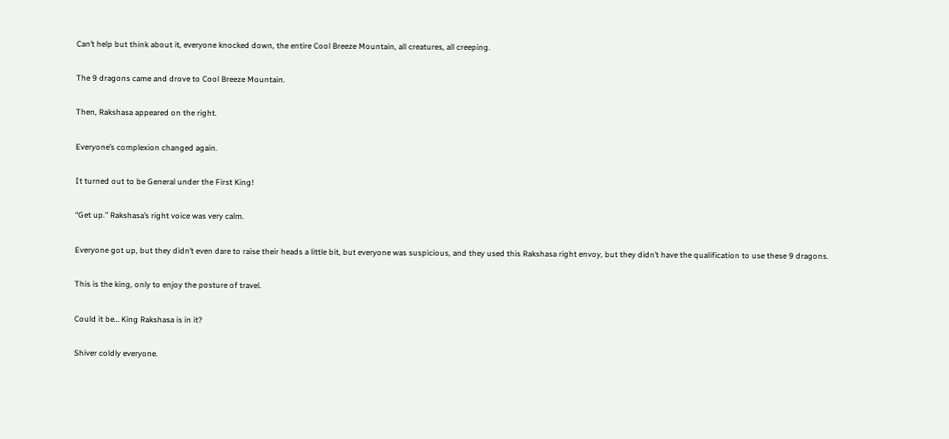Can’t help but think about it, everyone knocked down, the entire Cool Breeze Mountain, all creatures, all creeping.

The 9 dragons came and drove to Cool Breeze Mountain.

Then, Rakshasa appeared on the right.

Everyone’s complexion changed again.

It turned out to be General under the First King!

“Get up.” Rakshasa’s right voice was very calm.

Everyone got up, but they didn’t even dare to raise their heads a little bit, but everyone was suspicious, and they used this Rakshasa right envoy, but they didn’t have the qualification to use these 9 dragons.

This is the king, only to enjoy the posture of travel.

Could it be… King Rakshasa is in it?

Shiver coldly everyone.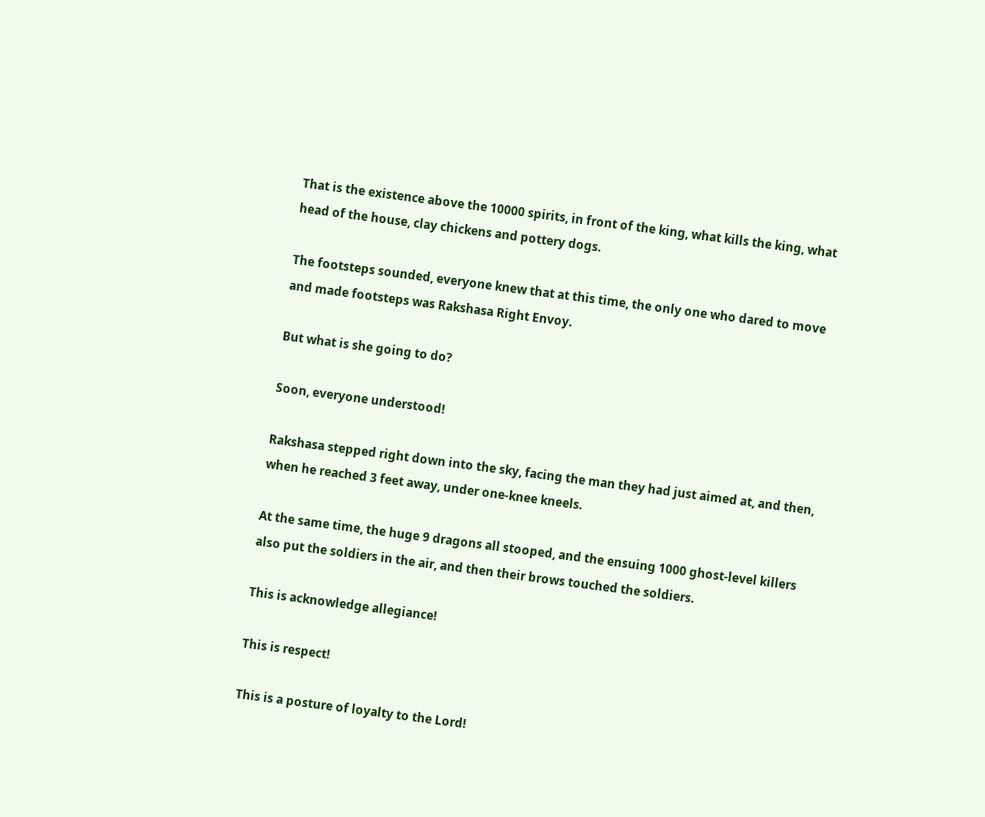That is the existence above the 10000 spirits, in front of the king, what kills the king, what head of the house, clay chickens and pottery dogs.

The footsteps sounded, everyone knew that at this time, the only one who dared to move and made footsteps was Rakshasa Right Envoy.

But what is she going to do?

Soon, everyone understood!

Rakshasa stepped right down into the sky, facing the man they had just aimed at, and then, when he reached 3 feet away, under one-knee kneels.

At the same time, the huge 9 dragons all stooped, and the ensuing 1000 ghost-level killers also put the soldiers in the air, and then their brows touched the soldiers.

This is acknowledge allegiance!

This is respect!

This is a posture of loyalty to the Lord!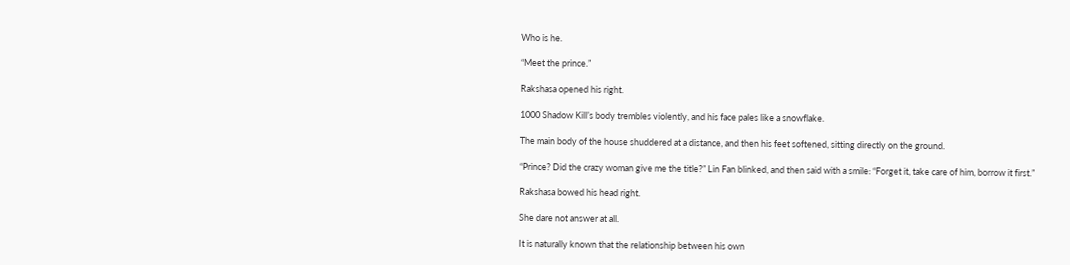Who is he.

“Meet the prince.”

Rakshasa opened his right.

1000 Shadow Kill’s body trembles violently, and his face pales like a snowflake.

The main body of the house shuddered at a distance, and then his feet softened, sitting directly on the ground.

“Prince? Did the crazy woman give me the title?” Lin Fan blinked, and then said with a smile: “Forget it, take care of him, borrow it first.”

Rakshasa bowed his head right.

She dare not answer at all.

It is naturally known that the relationship between his own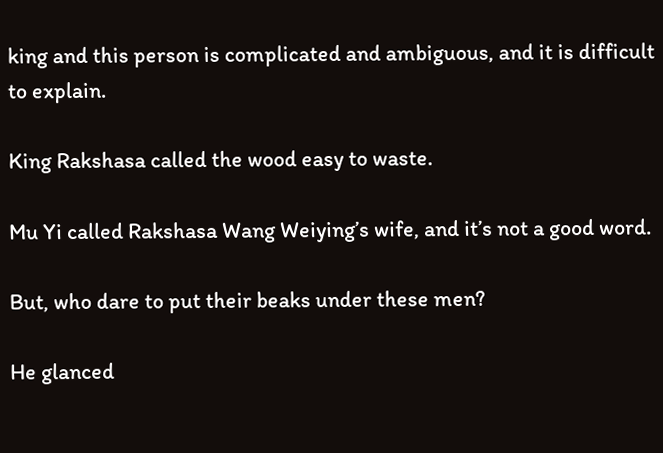king and this person is complicated and ambiguous, and it is difficult to explain.

King Rakshasa called the wood easy to waste.

Mu Yi called Rakshasa Wang Weiying’s wife, and it’s not a good word.

But, who dare to put their beaks under these men?

He glanced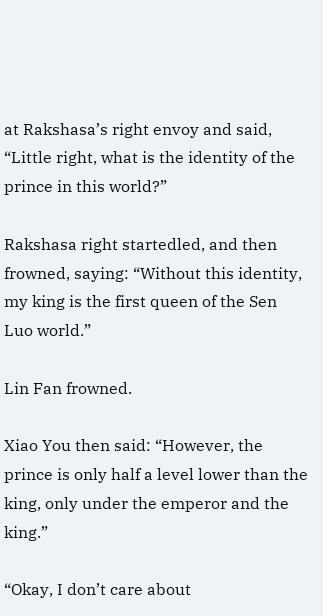at Rakshasa’s right envoy and said, “Little right, what is the identity of the prince in this world?”

Rakshasa right startedled, and then frowned, saying: “Without this identity, my king is the first queen of the Sen Luo world.”

Lin Fan frowned.

Xiao You then said: “However, the prince is only half a level lower than the king, only under the emperor and the king.”

“Okay, I don’t care about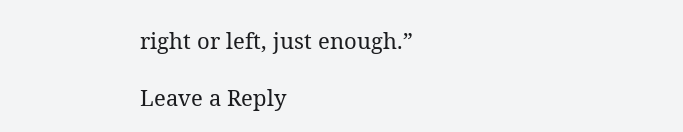right or left, just enough.”

Leave a Reply